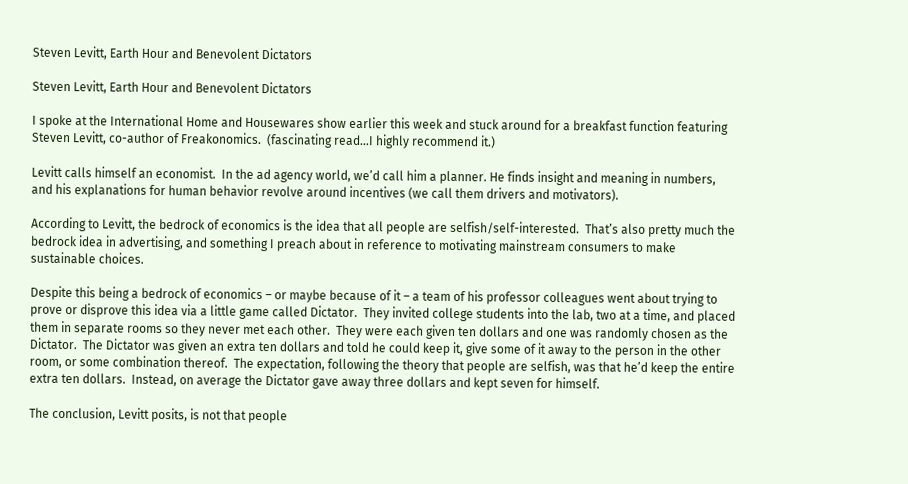Steven Levitt, Earth Hour and Benevolent Dictators

Steven Levitt, Earth Hour and Benevolent Dictators

I spoke at the International Home and Housewares show earlier this week and stuck around for a breakfast function featuring Steven Levitt, co-author of Freakonomics.  (fascinating read…I highly recommend it.)

Levitt calls himself an economist.  In the ad agency world, we’d call him a planner. He finds insight and meaning in numbers, and his explanations for human behavior revolve around incentives (we call them drivers and motivators).

According to Levitt, the bedrock of economics is the idea that all people are selfish/self-interested.  That’s also pretty much the bedrock idea in advertising, and something I preach about in reference to motivating mainstream consumers to make sustainable choices.

Despite this being a bedrock of economics – or maybe because of it – a team of his professor colleagues went about trying to prove or disprove this idea via a little game called Dictator.  They invited college students into the lab, two at a time, and placed them in separate rooms so they never met each other.  They were each given ten dollars and one was randomly chosen as the Dictator.  The Dictator was given an extra ten dollars and told he could keep it, give some of it away to the person in the other room, or some combination thereof.  The expectation, following the theory that people are selfish, was that he’d keep the entire extra ten dollars.  Instead, on average the Dictator gave away three dollars and kept seven for himself.

The conclusion, Levitt posits, is not that people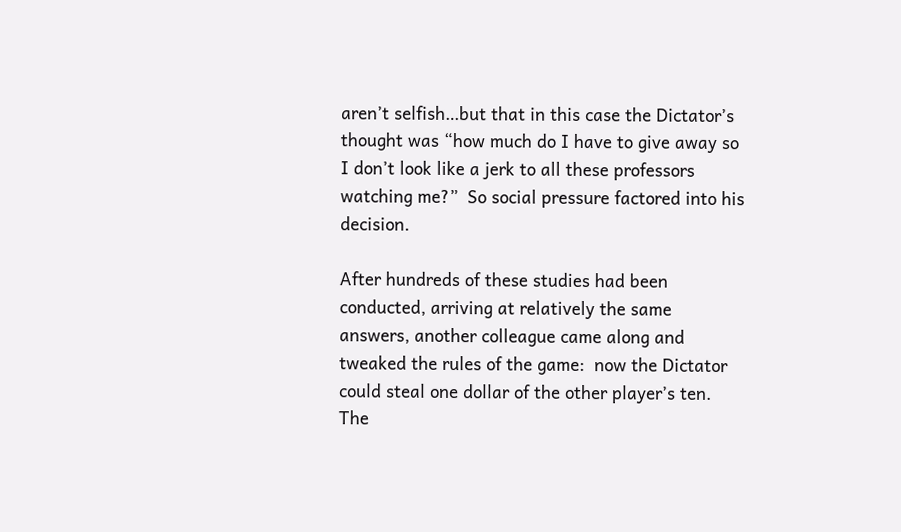aren’t selfish…but that in this case the Dictator’s thought was “how much do I have to give away so I don’t look like a jerk to all these professors watching me?”  So social pressure factored into his decision.

After hundreds of these studies had been conducted, arriving at relatively the same answers, another colleague came along and tweaked the rules of the game:  now the Dictator could steal one dollar of the other player’s ten.  The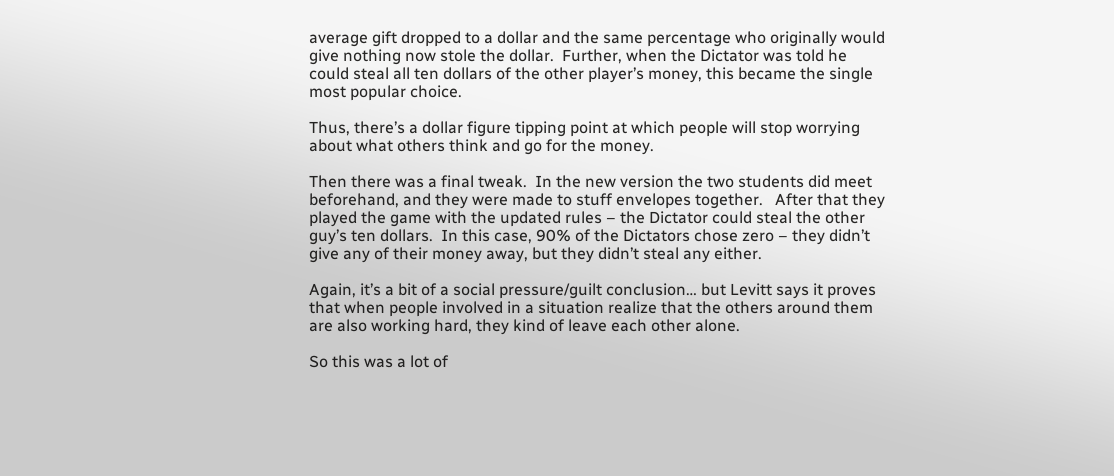average gift dropped to a dollar and the same percentage who originally would give nothing now stole the dollar.  Further, when the Dictator was told he could steal all ten dollars of the other player’s money, this became the single most popular choice.

Thus, there’s a dollar figure tipping point at which people will stop worrying about what others think and go for the money.

Then there was a final tweak.  In the new version the two students did meet beforehand, and they were made to stuff envelopes together.   After that they played the game with the updated rules – the Dictator could steal the other guy’s ten dollars.  In this case, 90% of the Dictators chose zero – they didn’t give any of their money away, but they didn’t steal any either.

Again, it’s a bit of a social pressure/guilt conclusion… but Levitt says it proves that when people involved in a situation realize that the others around them are also working hard, they kind of leave each other alone.

So this was a lot of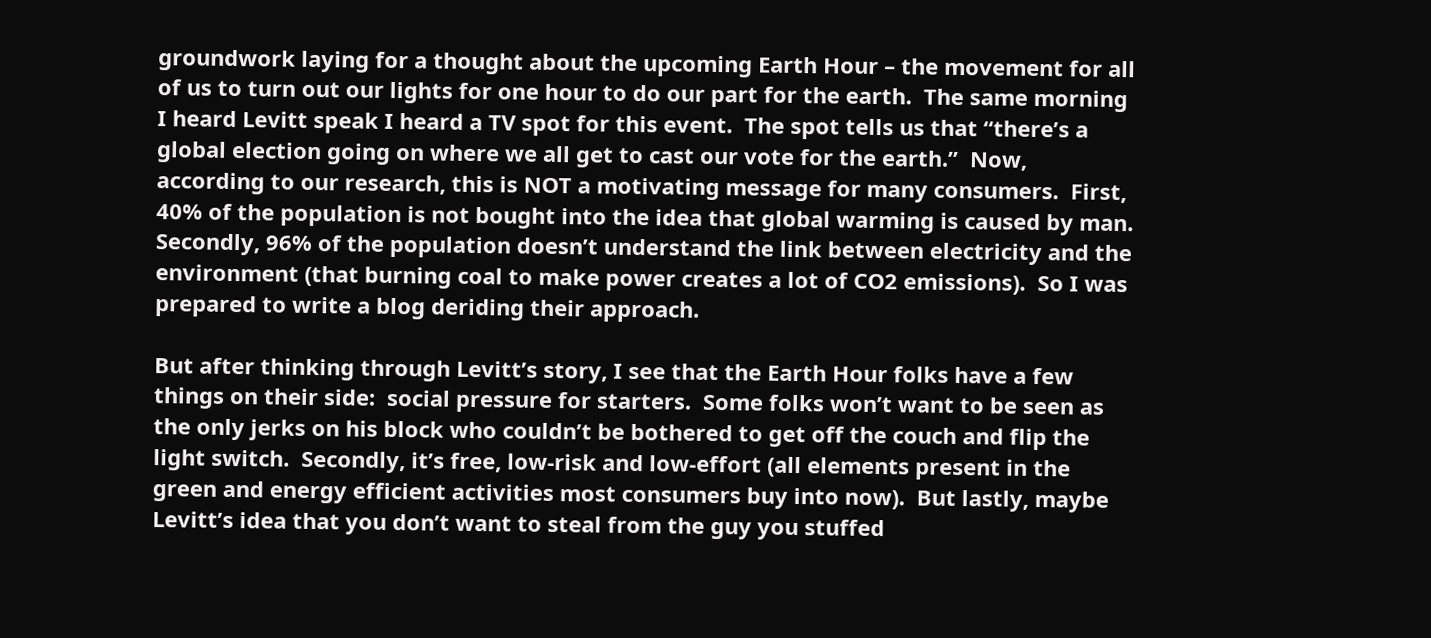groundwork laying for a thought about the upcoming Earth Hour – the movement for all of us to turn out our lights for one hour to do our part for the earth.  The same morning I heard Levitt speak I heard a TV spot for this event.  The spot tells us that “there’s a global election going on where we all get to cast our vote for the earth.”  Now, according to our research, this is NOT a motivating message for many consumers.  First, 40% of the population is not bought into the idea that global warming is caused by man.  Secondly, 96% of the population doesn’t understand the link between electricity and the environment (that burning coal to make power creates a lot of CO2 emissions).  So I was prepared to write a blog deriding their approach.

But after thinking through Levitt’s story, I see that the Earth Hour folks have a few things on their side:  social pressure for starters.  Some folks won’t want to be seen as the only jerks on his block who couldn’t be bothered to get off the couch and flip the light switch.  Secondly, it’s free, low-risk and low-effort (all elements present in the green and energy efficient activities most consumers buy into now).  But lastly, maybe Levitt’s idea that you don’t want to steal from the guy you stuffed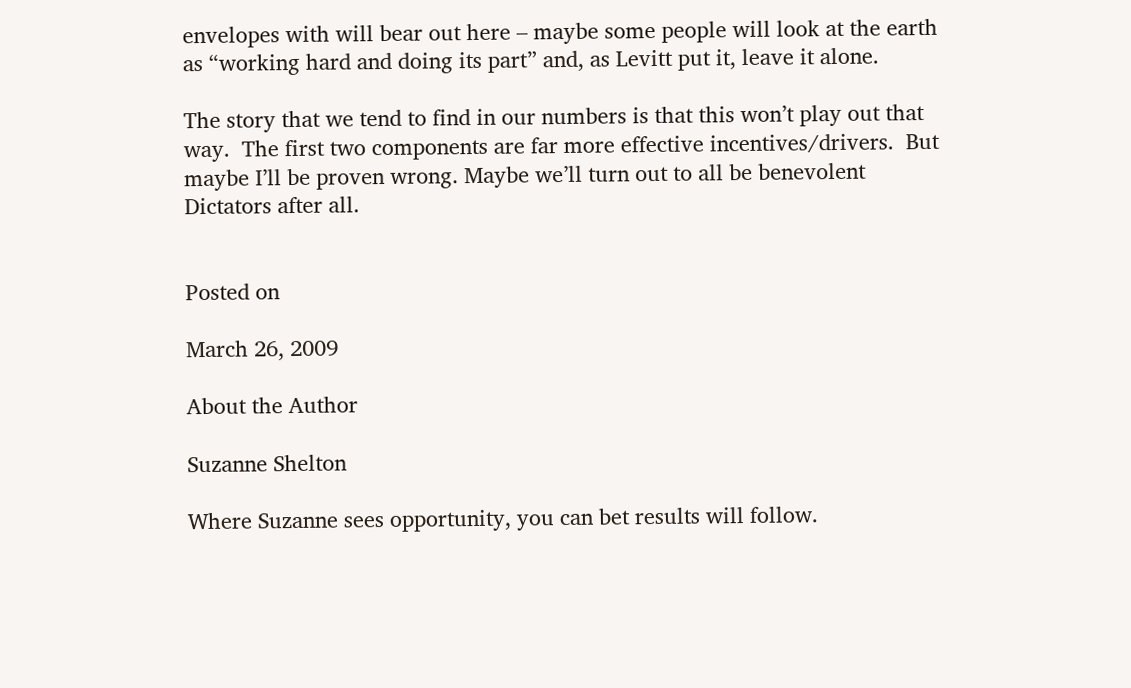envelopes with will bear out here – maybe some people will look at the earth as “working hard and doing its part” and, as Levitt put it, leave it alone.

The story that we tend to find in our numbers is that this won’t play out that way.  The first two components are far more effective incentives/drivers.  But maybe I’ll be proven wrong. Maybe we’ll turn out to all be benevolent Dictators after all.


Posted on

March 26, 2009

About the Author

Suzanne Shelton

Where Suzanne sees opportunity, you can bet results will follow.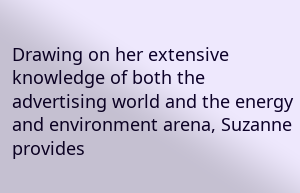Drawing on her extensive knowledge of both the advertising world and the energy and environment arena, Suzanne provides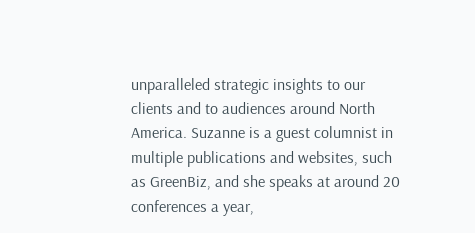unparalleled strategic insights to our clients and to audiences around North America. Suzanne is a guest columnist in multiple publications and websites, such as GreenBiz, and she speaks at around 20 conferences a year,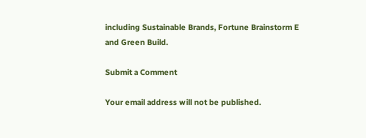including Sustainable Brands, Fortune Brainstorm E and Green Build.

Submit a Comment

Your email address will not be published.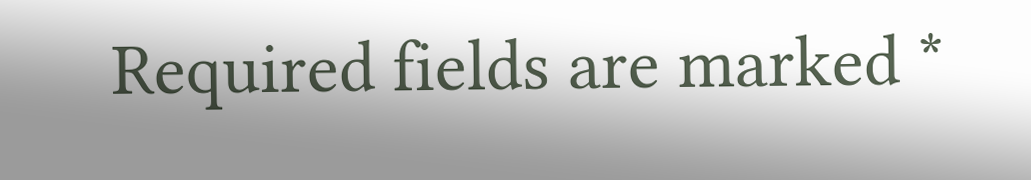Required fields are marked *